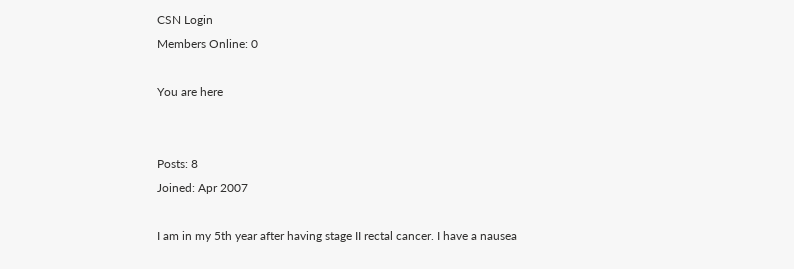CSN Login
Members Online: 0

You are here


Posts: 8
Joined: Apr 2007

I am in my 5th year after having stage II rectal cancer. I have a nausea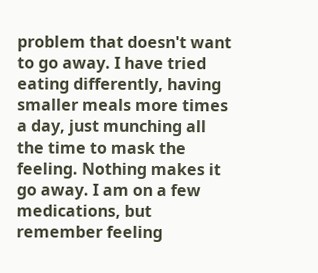problem that doesn't want to go away. I have tried eating differently, having smaller meals more times a day, just munching all the time to mask the feeling. Nothing makes it go away. I am on a few medications, but remember feeling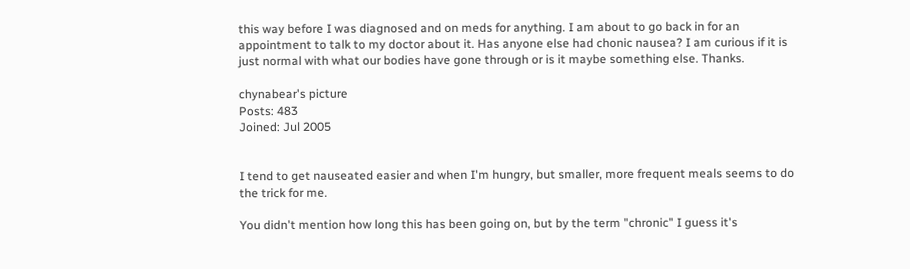this way before I was diagnosed and on meds for anything. I am about to go back in for an appointment to talk to my doctor about it. Has anyone else had chonic nausea? I am curious if it is just normal with what our bodies have gone through or is it maybe something else. Thanks.

chynabear's picture
Posts: 483
Joined: Jul 2005


I tend to get nauseated easier and when I'm hungry, but smaller, more frequent meals seems to do the trick for me.

You didn't mention how long this has been going on, but by the term "chronic" I guess it's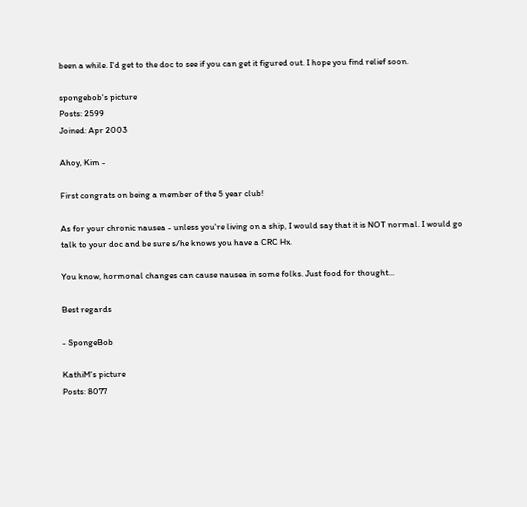been a while. I'd get to the doc to see if you can get it figured out. I hope you find relief soon.

spongebob's picture
Posts: 2599
Joined: Apr 2003

Ahoy, Kim -

First congrats on being a member of the 5 year club!

As for your chronic nausea - unless you're living on a ship, I would say that it is NOT normal. I would go talk to your doc and be sure s/he knows you have a CRC Hx.

You know, hormonal changes can cause nausea in some folks. Just food for thought...

Best regards

- SpongeBob

KathiM's picture
Posts: 8077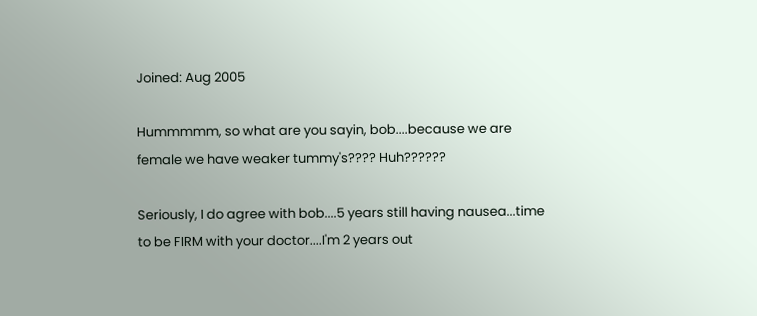Joined: Aug 2005

Hummmmm, so what are you sayin, bob....because we are female we have weaker tummy's???? Huh??????

Seriously, I do agree with bob....5 years still having nausea...time to be FIRM with your doctor....I'm 2 years out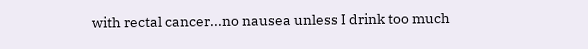with rectal cancer...no nausea unless I drink too much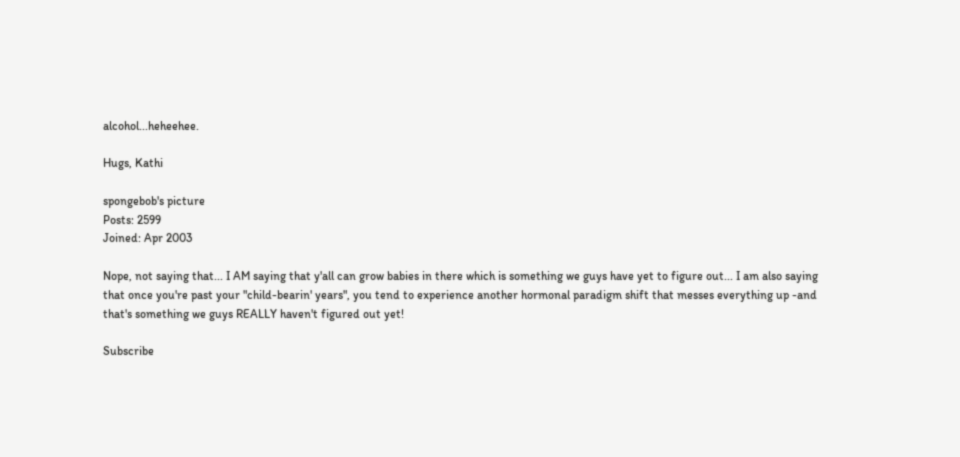alcohol...heheehee.

Hugs, Kathi

spongebob's picture
Posts: 2599
Joined: Apr 2003

Nope, not saying that... I AM saying that y'all can grow babies in there which is something we guys have yet to figure out... I am also saying that once you're past your "child-bearin' years", you tend to experience another hormonal paradigm shift that messes everything up -and that's something we guys REALLY haven't figured out yet!

Subscribe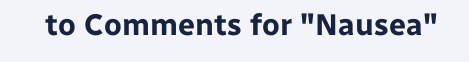to Comments for "Nausea"